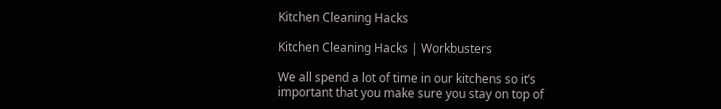Kitchen Cleaning Hacks

Kitchen Cleaning Hacks | Workbusters

We all spend a lot of time in our kitchens so it’s important that you make sure you stay on top of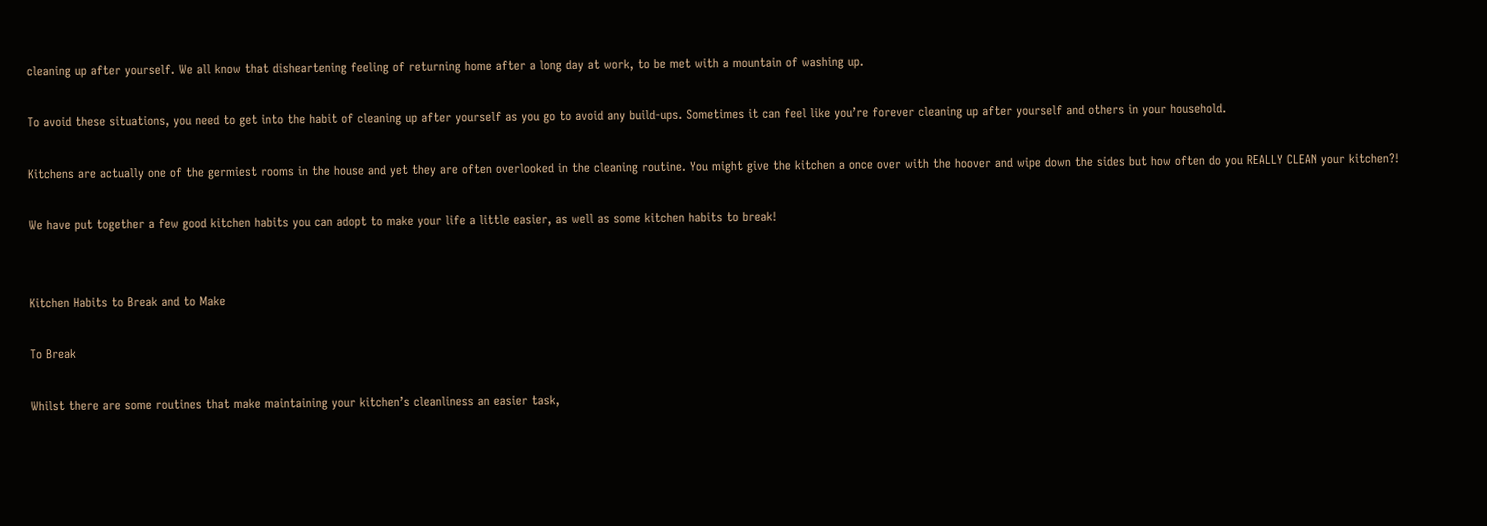cleaning up after yourself. We all know that disheartening feeling of returning home after a long day at work, to be met with a mountain of washing up.

To avoid these situations, you need to get into the habit of cleaning up after yourself as you go to avoid any build-ups. Sometimes it can feel like you’re forever cleaning up after yourself and others in your household.

Kitchens are actually one of the germiest rooms in the house and yet they are often overlooked in the cleaning routine. You might give the kitchen a once over with the hoover and wipe down the sides but how often do you REALLY CLEAN your kitchen?!

We have put together a few good kitchen habits you can adopt to make your life a little easier, as well as some kitchen habits to break!


Kitchen Habits to Break and to Make

To Break

Whilst there are some routines that make maintaining your kitchen’s cleanliness an easier task,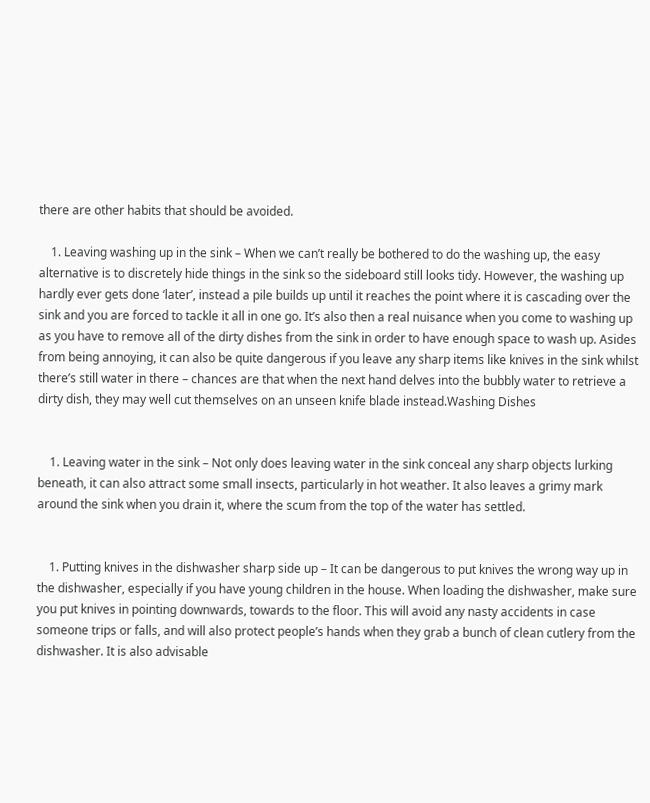there are other habits that should be avoided.

    1. Leaving washing up in the sink – When we can’t really be bothered to do the washing up, the easy alternative is to discretely hide things in the sink so the sideboard still looks tidy. However, the washing up hardly ever gets done ‘later’, instead a pile builds up until it reaches the point where it is cascading over the sink and you are forced to tackle it all in one go. It’s also then a real nuisance when you come to washing up as you have to remove all of the dirty dishes from the sink in order to have enough space to wash up. Asides from being annoying, it can also be quite dangerous if you leave any sharp items like knives in the sink whilst there’s still water in there – chances are that when the next hand delves into the bubbly water to retrieve a dirty dish, they may well cut themselves on an unseen knife blade instead.Washing Dishes


    1. Leaving water in the sink – Not only does leaving water in the sink conceal any sharp objects lurking beneath, it can also attract some small insects, particularly in hot weather. It also leaves a grimy mark around the sink when you drain it, where the scum from the top of the water has settled.


    1. Putting knives in the dishwasher sharp side up – It can be dangerous to put knives the wrong way up in the dishwasher, especially if you have young children in the house. When loading the dishwasher, make sure you put knives in pointing downwards, towards to the floor. This will avoid any nasty accidents in case someone trips or falls, and will also protect people’s hands when they grab a bunch of clean cutlery from the dishwasher. It is also advisable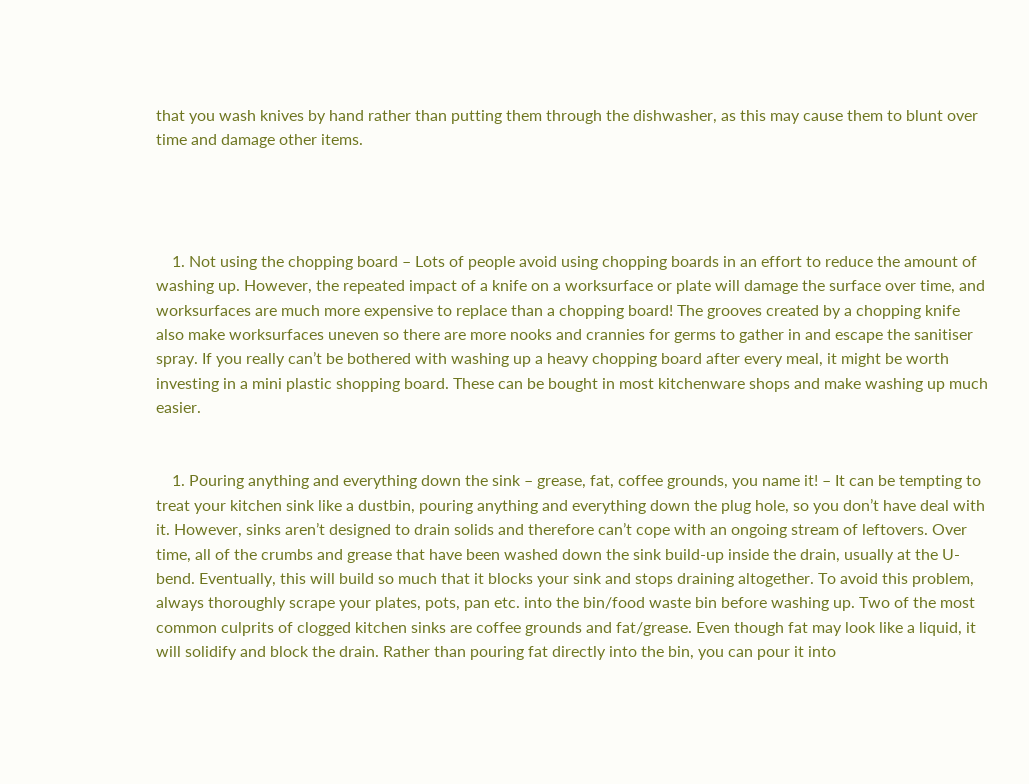that you wash knives by hand rather than putting them through the dishwasher, as this may cause them to blunt over time and damage other items.




    1. Not using the chopping board – Lots of people avoid using chopping boards in an effort to reduce the amount of washing up. However, the repeated impact of a knife on a worksurface or plate will damage the surface over time, and worksurfaces are much more expensive to replace than a chopping board! The grooves created by a chopping knife also make worksurfaces uneven so there are more nooks and crannies for germs to gather in and escape the sanitiser spray. If you really can’t be bothered with washing up a heavy chopping board after every meal, it might be worth investing in a mini plastic shopping board. These can be bought in most kitchenware shops and make washing up much easier.


    1. Pouring anything and everything down the sink – grease, fat, coffee grounds, you name it! – It can be tempting to treat your kitchen sink like a dustbin, pouring anything and everything down the plug hole, so you don’t have deal with it. However, sinks aren’t designed to drain solids and therefore can’t cope with an ongoing stream of leftovers. Over time, all of the crumbs and grease that have been washed down the sink build-up inside the drain, usually at the U-bend. Eventually, this will build so much that it blocks your sink and stops draining altogether. To avoid this problem, always thoroughly scrape your plates, pots, pan etc. into the bin/food waste bin before washing up. Two of the most common culprits of clogged kitchen sinks are coffee grounds and fat/grease. Even though fat may look like a liquid, it will solidify and block the drain. Rather than pouring fat directly into the bin, you can pour it into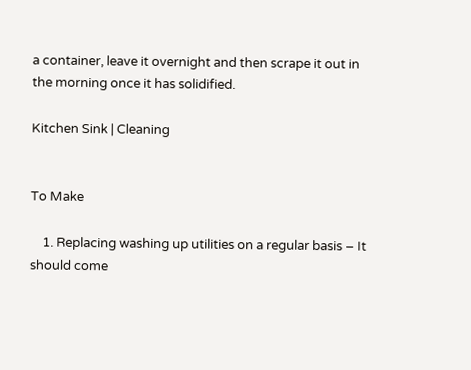a container, leave it overnight and then scrape it out in the morning once it has solidified.

Kitchen Sink | Cleaning


To Make

    1. Replacing washing up utilities on a regular basis – It should come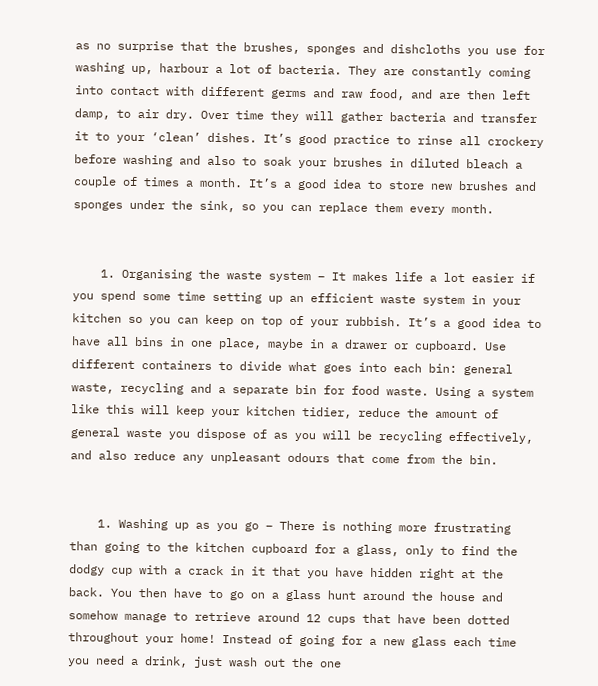as no surprise that the brushes, sponges and dishcloths you use for washing up, harbour a lot of bacteria. They are constantly coming into contact with different germs and raw food, and are then left damp, to air dry. Over time they will gather bacteria and transfer it to your ‘clean’ dishes. It’s good practice to rinse all crockery before washing and also to soak your brushes in diluted bleach a couple of times a month. It’s a good idea to store new brushes and sponges under the sink, so you can replace them every month.


    1. Organising the waste system – It makes life a lot easier if you spend some time setting up an efficient waste system in your kitchen so you can keep on top of your rubbish. It’s a good idea to have all bins in one place, maybe in a drawer or cupboard. Use different containers to divide what goes into each bin: general waste, recycling and a separate bin for food waste. Using a system like this will keep your kitchen tidier, reduce the amount of general waste you dispose of as you will be recycling effectively, and also reduce any unpleasant odours that come from the bin.


    1. Washing up as you go – There is nothing more frustrating than going to the kitchen cupboard for a glass, only to find the dodgy cup with a crack in it that you have hidden right at the back. You then have to go on a glass hunt around the house and somehow manage to retrieve around 12 cups that have been dotted throughout your home! Instead of going for a new glass each time you need a drink, just wash out the one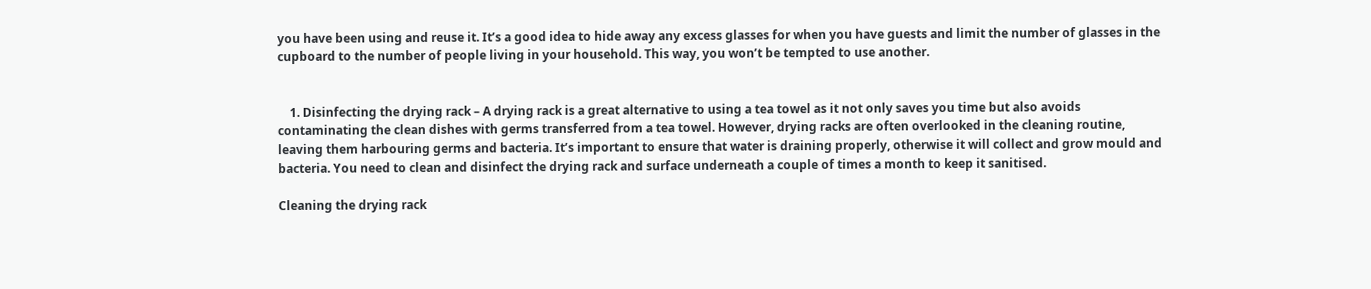you have been using and reuse it. It’s a good idea to hide away any excess glasses for when you have guests and limit the number of glasses in the cupboard to the number of people living in your household. This way, you won’t be tempted to use another.


    1. Disinfecting the drying rack – A drying rack is a great alternative to using a tea towel as it not only saves you time but also avoids contaminating the clean dishes with germs transferred from a tea towel. However, drying racks are often overlooked in the cleaning routine, leaving them harbouring germs and bacteria. It’s important to ensure that water is draining properly, otherwise it will collect and grow mould and bacteria. You need to clean and disinfect the drying rack and surface underneath a couple of times a month to keep it sanitised.

Cleaning the drying rack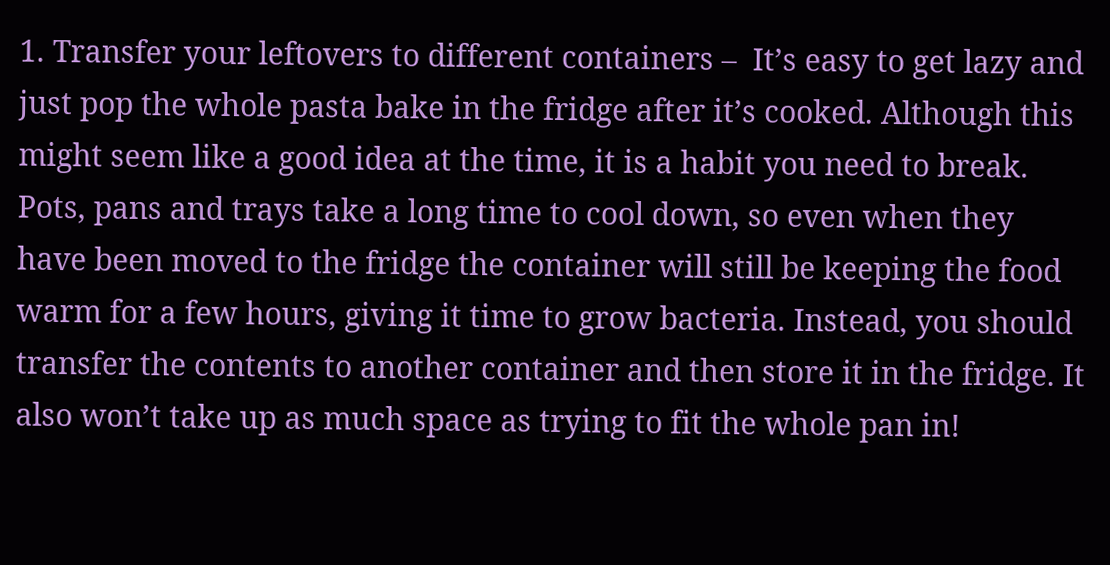1. Transfer your leftovers to different containers –  It’s easy to get lazy and just pop the whole pasta bake in the fridge after it’s cooked. Although this might seem like a good idea at the time, it is a habit you need to break. Pots, pans and trays take a long time to cool down, so even when they have been moved to the fridge the container will still be keeping the food warm for a few hours, giving it time to grow bacteria. Instead, you should transfer the contents to another container and then store it in the fridge. It also won’t take up as much space as trying to fit the whole pan in!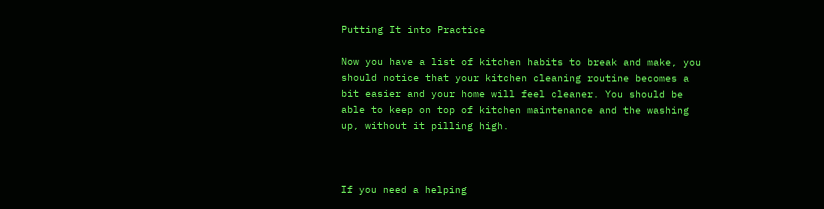Putting It into Practice

Now you have a list of kitchen habits to break and make, you should notice that your kitchen cleaning routine becomes a bit easier and your home will feel cleaner. You should be able to keep on top of kitchen maintenance and the washing up, without it pilling high.



If you need a helping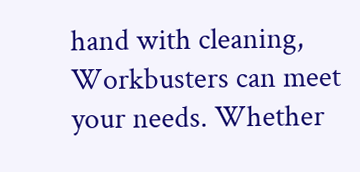hand with cleaning, Workbusters can meet your needs. Whether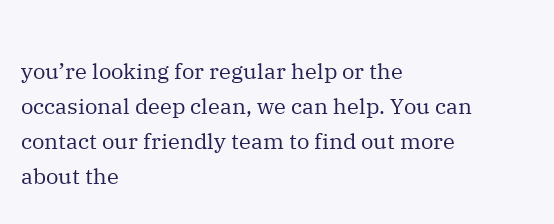you’re looking for regular help or the occasional deep clean, we can help. You can contact our friendly team to find out more about the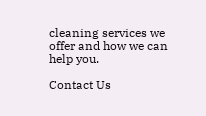cleaning services we offer and how we can help you.

Contact Us